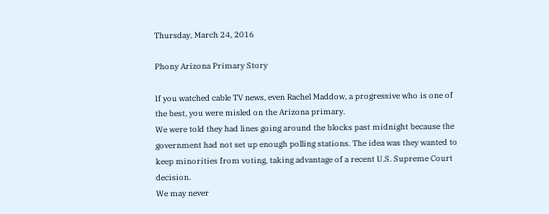Thursday, March 24, 2016

Phony Arizona Primary Story

If you watched cable TV news, even Rachel Maddow, a progressive who is one of the best, you were misled on the Arizona primary.
We were told they had lines going around the blocks past midnight because the government had not set up enough polling stations. The idea was they wanted to keep minorities from voting, taking advantage of a recent U.S. Supreme Court decision.
We may never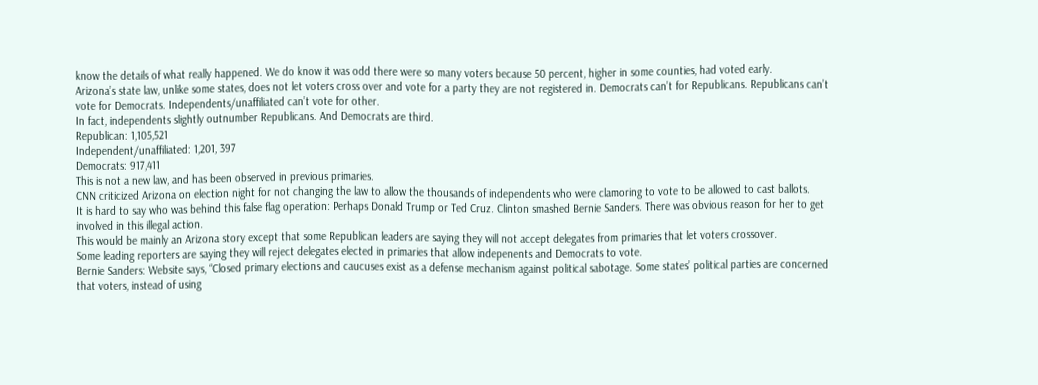know the details of what really happened. We do know it was odd there were so many voters because 50 percent, higher in some counties, had voted early.
Arizona’s state law, unlike some states, does not let voters cross over and vote for a party they are not registered in. Democrats can’t for Republicans. Republicans can’t vote for Democrats. Independents/unaffiliated can’t vote for other.
In fact, independents slightly outnumber Republicans. And Democrats are third.
Republican: 1,105,521
Independent/unaffiliated: 1,201, 397
Democrats: 917,411
This is not a new law, and has been observed in previous primaries.
CNN criticized Arizona on election night for not changing the law to allow the thousands of independents who were clamoring to vote to be allowed to cast ballots.
It is hard to say who was behind this false flag operation: Perhaps Donald Trump or Ted Cruz. Clinton smashed Bernie Sanders. There was obvious reason for her to get involved in this illegal action.
This would be mainly an Arizona story except that some Republican leaders are saying they will not accept delegates from primaries that let voters crossover.
Some leading reporters are saying they will reject delegates elected in primaries that allow indepenents and Democrats to vote.
Bernie Sanders: Website says, “Closed primary elections and caucuses exist as a defense mechanism against political sabotage. Some states’ political parties are concerned that voters, instead of using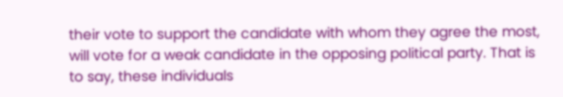their vote to support the candidate with whom they agree the most, will vote for a weak candidate in the opposing political party. That is to say, these individuals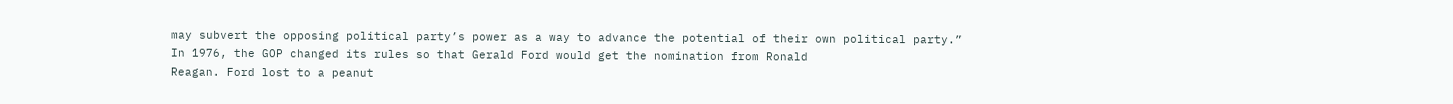may subvert the opposing political party’s power as a way to advance the potential of their own political party.”
In 1976, the GOP changed its rules so that Gerald Ford would get the nomination from Ronald
Reagan. Ford lost to a peanut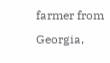farmer from Georgia,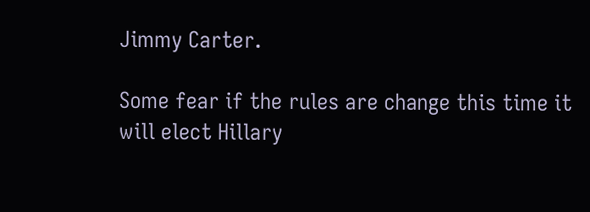Jimmy Carter.

Some fear if the rules are change this time it will elect Hillary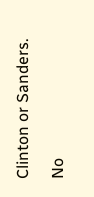Clinton or Sanders.

No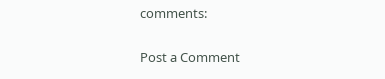comments:

Post a Comment